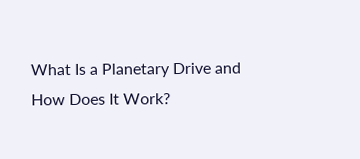What Is a Planetary Drive and How Does It Work?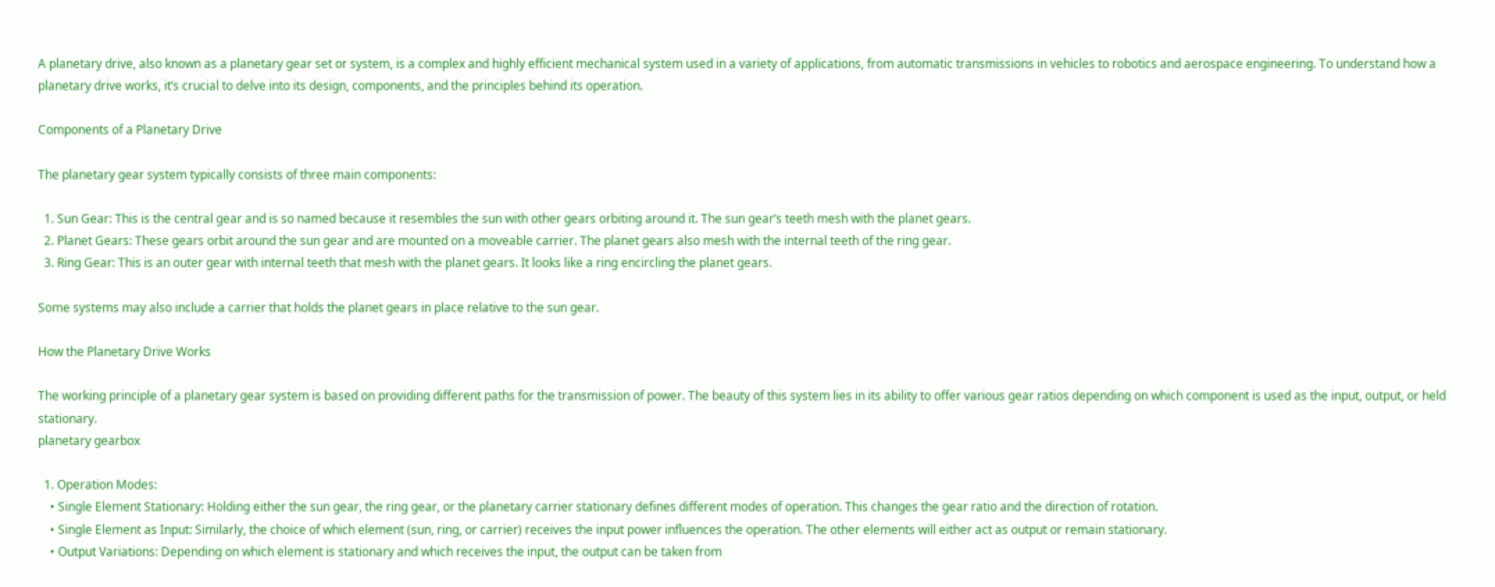A planetary drive, also known as a planetary gear set or system, is a complex and highly efficient mechanical system used in a variety of applications, from automatic transmissions in vehicles to robotics and aerospace engineering. To understand how a planetary drive works, it’s crucial to delve into its design, components, and the principles behind its operation.

Components of a Planetary Drive

The planetary gear system typically consists of three main components:

  1. Sun Gear: This is the central gear and is so named because it resembles the sun with other gears orbiting around it. The sun gear’s teeth mesh with the planet gears.
  2. Planet Gears: These gears orbit around the sun gear and are mounted on a moveable carrier. The planet gears also mesh with the internal teeth of the ring gear.
  3. Ring Gear: This is an outer gear with internal teeth that mesh with the planet gears. It looks like a ring encircling the planet gears.

Some systems may also include a carrier that holds the planet gears in place relative to the sun gear.

How the Planetary Drive Works

The working principle of a planetary gear system is based on providing different paths for the transmission of power. The beauty of this system lies in its ability to offer various gear ratios depending on which component is used as the input, output, or held stationary.
planetary gearbox

  1. Operation Modes:
    • Single Element Stationary: Holding either the sun gear, the ring gear, or the planetary carrier stationary defines different modes of operation. This changes the gear ratio and the direction of rotation.
    • Single Element as Input: Similarly, the choice of which element (sun, ring, or carrier) receives the input power influences the operation. The other elements will either act as output or remain stationary.
    • Output Variations: Depending on which element is stationary and which receives the input, the output can be taken from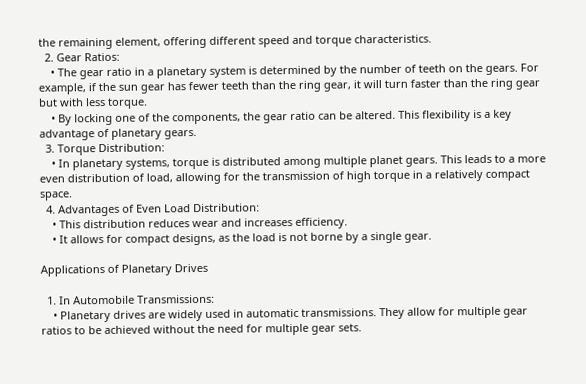the remaining element, offering different speed and torque characteristics.
  2. Gear Ratios:
    • The gear ratio in a planetary system is determined by the number of teeth on the gears. For example, if the sun gear has fewer teeth than the ring gear, it will turn faster than the ring gear but with less torque.
    • By locking one of the components, the gear ratio can be altered. This flexibility is a key advantage of planetary gears.
  3. Torque Distribution:
    • In planetary systems, torque is distributed among multiple planet gears. This leads to a more even distribution of load, allowing for the transmission of high torque in a relatively compact space.
  4. Advantages of Even Load Distribution:
    • This distribution reduces wear and increases efficiency.
    • It allows for compact designs, as the load is not borne by a single gear.

Applications of Planetary Drives

  1. In Automobile Transmissions:
    • Planetary drives are widely used in automatic transmissions. They allow for multiple gear ratios to be achieved without the need for multiple gear sets.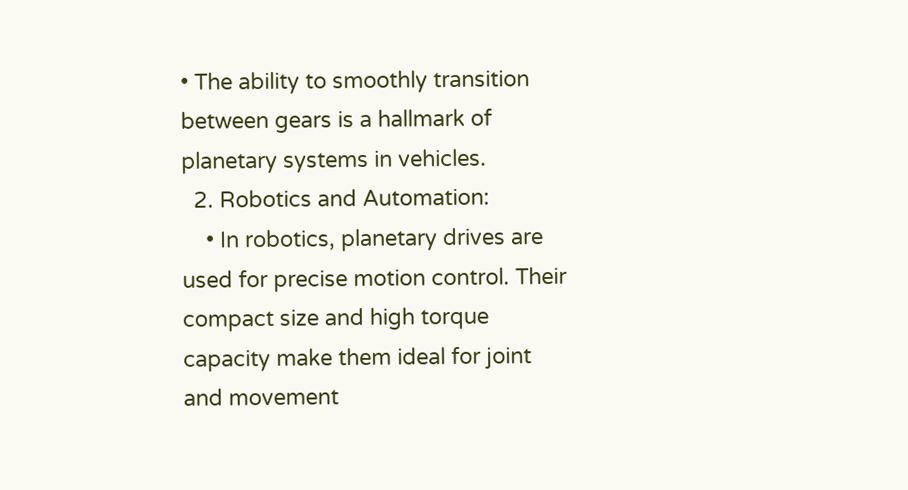• The ability to smoothly transition between gears is a hallmark of planetary systems in vehicles.
  2. Robotics and Automation:
    • In robotics, planetary drives are used for precise motion control. Their compact size and high torque capacity make them ideal for joint and movement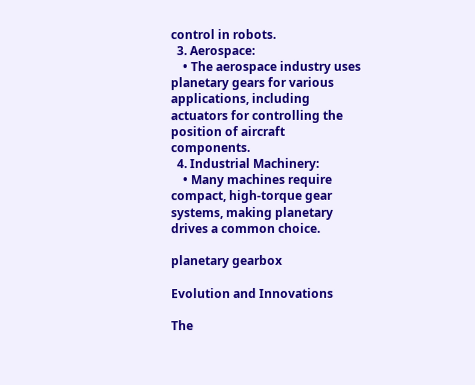control in robots.
  3. Aerospace:
    • The aerospace industry uses planetary gears for various applications, including actuators for controlling the position of aircraft components.
  4. Industrial Machinery:
    • Many machines require compact, high-torque gear systems, making planetary drives a common choice.

planetary gearbox

Evolution and Innovations

The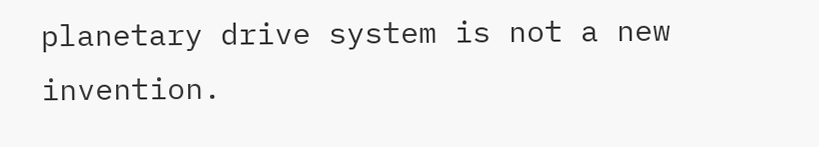planetary drive system is not a new invention.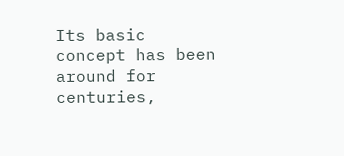Its basic concept has been around for centuries,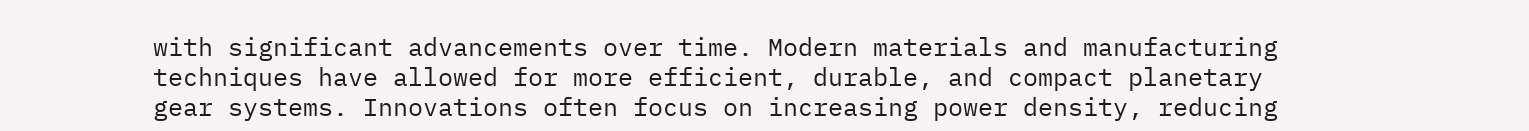with significant advancements over time. Modern materials and manufacturing techniques have allowed for more efficient, durable, and compact planetary gear systems. Innovations often focus on increasing power density, reducing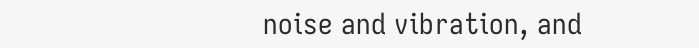noise and vibration, and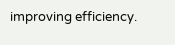improving efficiency.